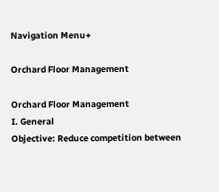Navigation Menu+

Orchard Floor Management

Orchard Floor Management
I. General
Objective: Reduce competition between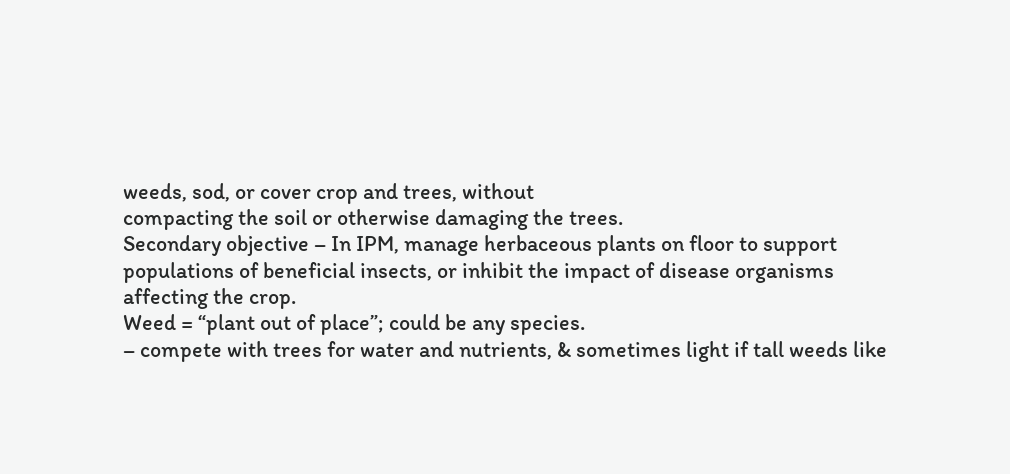weeds, sod, or cover crop and trees, without
compacting the soil or otherwise damaging the trees.
Secondary objective – In IPM, manage herbaceous plants on floor to support
populations of beneficial insects, or inhibit the impact of disease organisms
affecting the crop.
Weed = “plant out of place”; could be any species.
– compete with trees for water and nutrients, & sometimes light if tall weeds like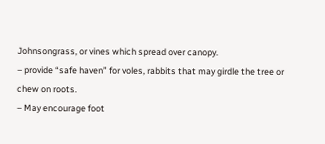Johnsongrass, or vines which spread over canopy.
– provide “safe haven” for voles, rabbits that may girdle the tree or chew on roots.
– May encourage foot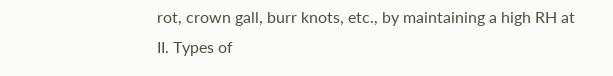rot, crown gall, burr knots, etc., by maintaining a high RH at
II. Types of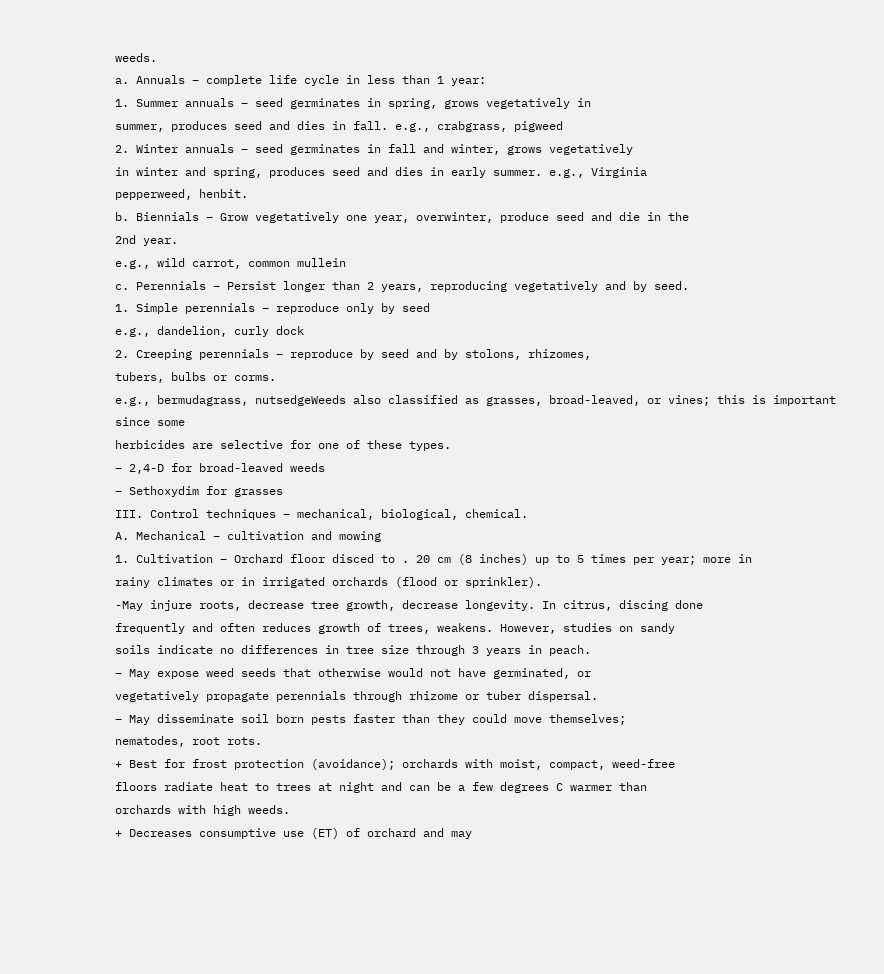weeds.
a. Annuals – complete life cycle in less than 1 year:
1. Summer annuals – seed germinates in spring, grows vegetatively in
summer, produces seed and dies in fall. e.g., crabgrass, pigweed
2. Winter annuals – seed germinates in fall and winter, grows vegetatively
in winter and spring, produces seed and dies in early summer. e.g., Virginia
pepperweed, henbit.
b. Biennials – Grow vegetatively one year, overwinter, produce seed and die in the
2nd year.
e.g., wild carrot, common mullein
c. Perennials – Persist longer than 2 years, reproducing vegetatively and by seed.
1. Simple perennials – reproduce only by seed
e.g., dandelion, curly dock
2. Creeping perennials – reproduce by seed and by stolons, rhizomes,
tubers, bulbs or corms.
e.g., bermudagrass, nutsedgeWeeds also classified as grasses, broad-leaved, or vines; this is important since some
herbicides are selective for one of these types.
– 2,4-D for broad-leaved weeds
– Sethoxydim for grasses
III. Control techniques – mechanical, biological, chemical.
A. Mechanical – cultivation and mowing
1. Cultivation – Orchard floor disced to . 20 cm (8 inches) up to 5 times per year; more in
rainy climates or in irrigated orchards (flood or sprinkler).
-May injure roots, decrease tree growth, decrease longevity. In citrus, discing done
frequently and often reduces growth of trees, weakens. However, studies on sandy
soils indicate no differences in tree size through 3 years in peach.
– May expose weed seeds that otherwise would not have germinated, or
vegetatively propagate perennials through rhizome or tuber dispersal.
– May disseminate soil born pests faster than they could move themselves;
nematodes, root rots.
+ Best for frost protection (avoidance); orchards with moist, compact, weed-free
floors radiate heat to trees at night and can be a few degrees C warmer than
orchards with high weeds.
+ Decreases consumptive use (ET) of orchard and may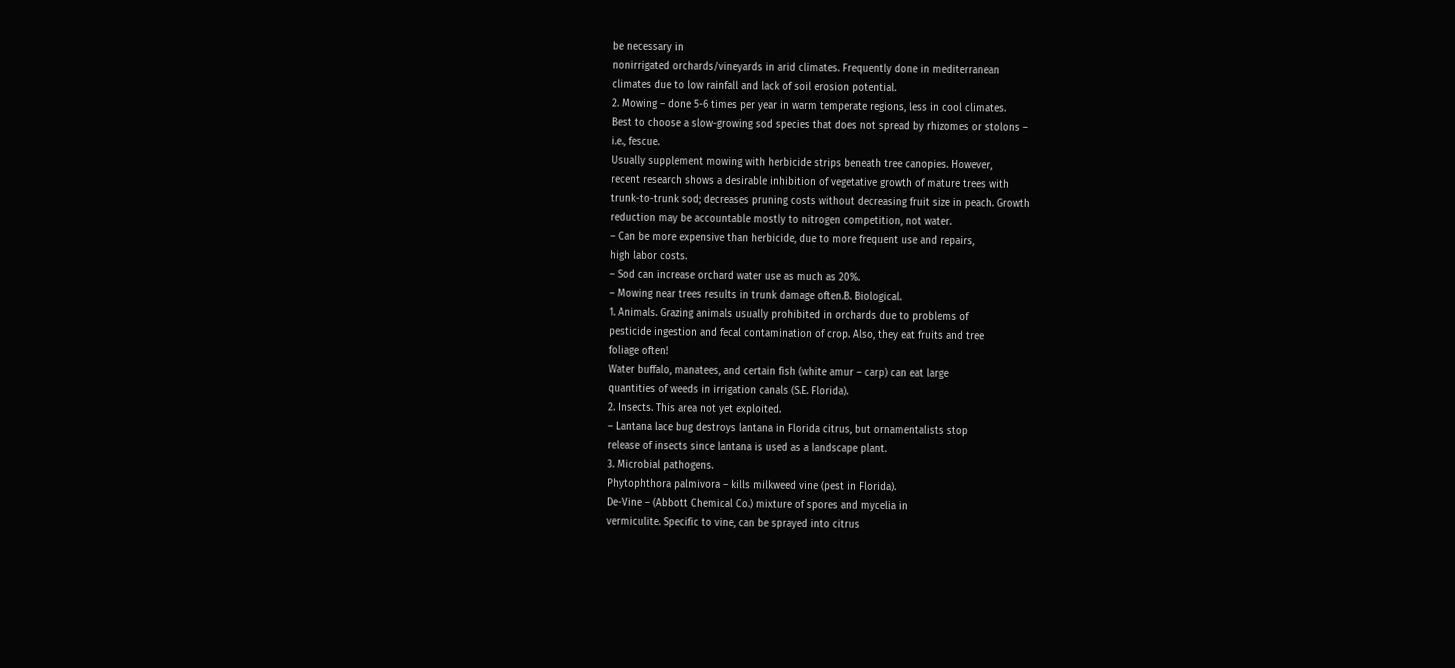be necessary in
nonirrigated orchards/vineyards in arid climates. Frequently done in mediterranean
climates due to low rainfall and lack of soil erosion potential.
2. Mowing – done 5-6 times per year in warm temperate regions, less in cool climates.
Best to choose a slow-growing sod species that does not spread by rhizomes or stolons –
i.e., fescue.
Usually supplement mowing with herbicide strips beneath tree canopies. However,
recent research shows a desirable inhibition of vegetative growth of mature trees with
trunk-to-trunk sod; decreases pruning costs without decreasing fruit size in peach. Growth
reduction may be accountable mostly to nitrogen competition, not water.
– Can be more expensive than herbicide, due to more frequent use and repairs,
high labor costs.
– Sod can increase orchard water use as much as 20%.
– Mowing near trees results in trunk damage often.B. Biological.
1. Animals. Grazing animals usually prohibited in orchards due to problems of
pesticide ingestion and fecal contamination of crop. Also, they eat fruits and tree
foliage often!
Water buffalo, manatees, and certain fish (white amur – carp) can eat large
quantities of weeds in irrigation canals (S.E. Florida).
2. Insects. This area not yet exploited.
– Lantana lace bug destroys lantana in Florida citrus, but ornamentalists stop
release of insects since lantana is used as a landscape plant.
3. Microbial pathogens.
Phytophthora palmivora – kills milkweed vine (pest in Florida).
De-Vine – (Abbott Chemical Co.) mixture of spores and mycelia in
vermiculite. Specific to vine, can be sprayed into citrus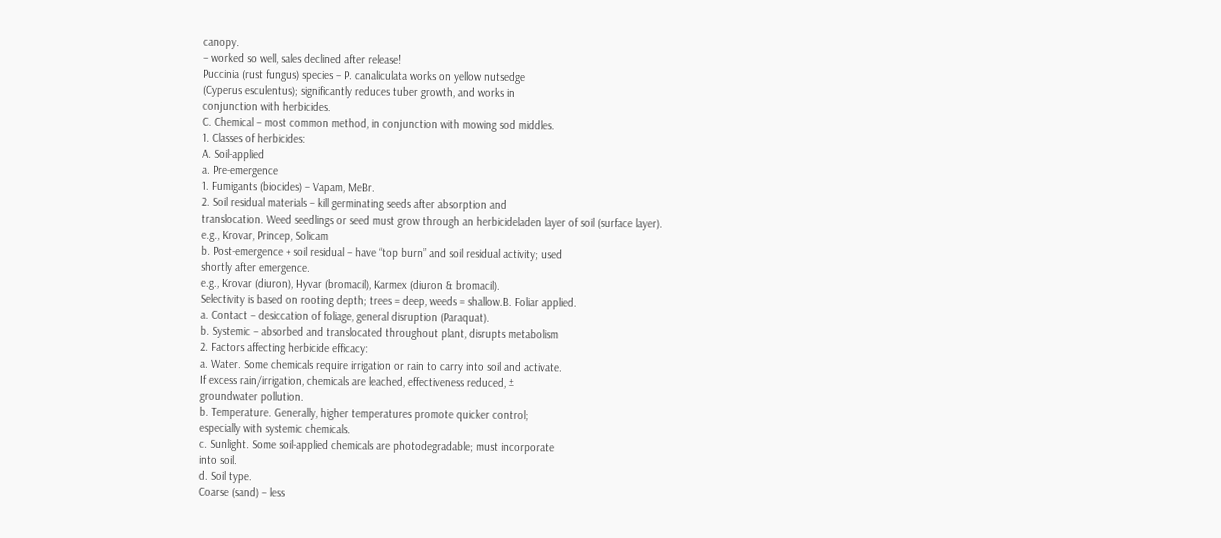canopy.
– worked so well, sales declined after release!
Puccinia (rust fungus) species – P. canaliculata works on yellow nutsedge
(Cyperus esculentus); significantly reduces tuber growth, and works in
conjunction with herbicides.
C. Chemical – most common method, in conjunction with mowing sod middles.
1. Classes of herbicides:
A. Soil-applied
a. Pre-emergence
1. Fumigants (biocides) – Vapam, MeBr.
2. Soil residual materials – kill germinating seeds after absorption and
translocation. Weed seedlings or seed must grow through an herbicideladen layer of soil (surface layer).
e.g., Krovar, Princep, Solicam
b. Post-emergence + soil residual – have “top burn” and soil residual activity; used
shortly after emergence.
e.g., Krovar (diuron), Hyvar (bromacil), Karmex (diuron & bromacil).
Selectivity is based on rooting depth; trees = deep, weeds = shallow.B. Foliar applied.
a. Contact – desiccation of foliage, general disruption (Paraquat).
b. Systemic – absorbed and translocated throughout plant, disrupts metabolism
2. Factors affecting herbicide efficacy:
a. Water. Some chemicals require irrigation or rain to carry into soil and activate.
If excess rain/irrigation, chemicals are leached, effectiveness reduced, ±
groundwater pollution.
b. Temperature. Generally, higher temperatures promote quicker control;
especially with systemic chemicals.
c. Sunlight. Some soil-applied chemicals are photodegradable; must incorporate
into soil.
d. Soil type.
Coarse (sand) – less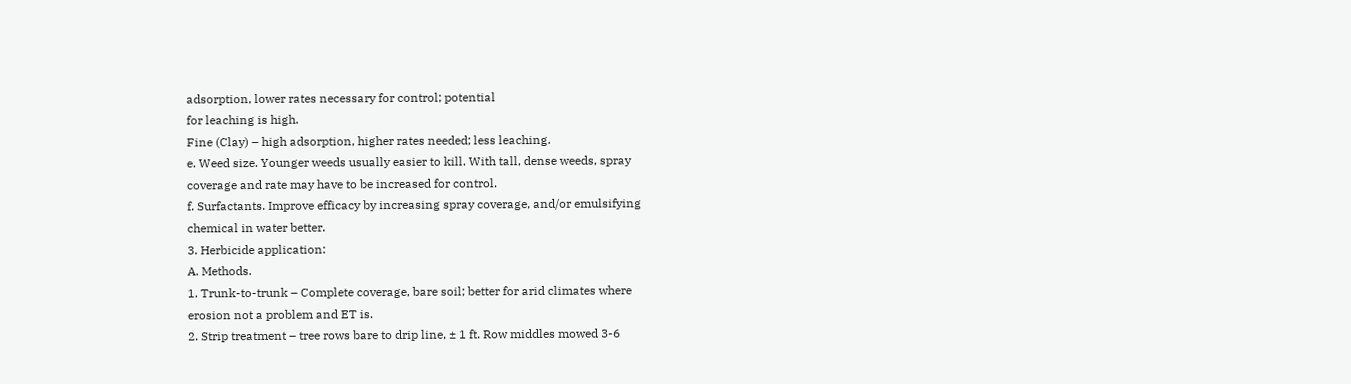adsorption, lower rates necessary for control; potential
for leaching is high.
Fine (Clay) – high adsorption, higher rates needed; less leaching.
e. Weed size. Younger weeds usually easier to kill. With tall, dense weeds, spray
coverage and rate may have to be increased for control.
f. Surfactants. Improve efficacy by increasing spray coverage, and/or emulsifying
chemical in water better.
3. Herbicide application:
A. Methods.
1. Trunk-to-trunk – Complete coverage, bare soil; better for arid climates where
erosion not a problem and ET is.
2. Strip treatment – tree rows bare to drip line, ± 1 ft. Row middles mowed 3-6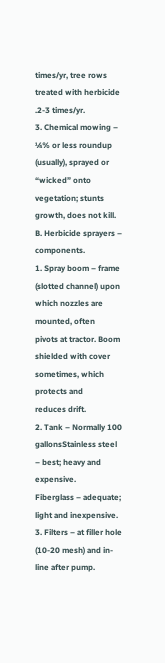times/yr, tree rows treated with herbicide .2-3 times/yr.
3. Chemical mowing – ¼% or less roundup (usually), sprayed or “wicked” onto
vegetation; stunts growth, does not kill.
B. Herbicide sprayers – components.
1. Spray boom – frame (slotted channel) upon which nozzles are mounted, often
pivots at tractor. Boom shielded with cover sometimes, which protects and
reduces drift.
2. Tank – Normally 100 gallonsStainless steel – best; heavy and expensive.
Fiberglass – adequate; light and inexpensive.
3. Filters – at filler hole (10-20 mesh) and in-line after pump.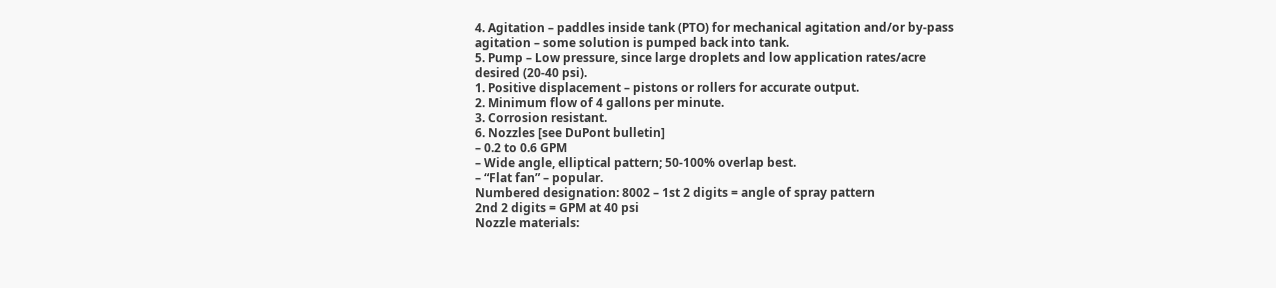4. Agitation – paddles inside tank (PTO) for mechanical agitation and/or by-pass
agitation – some solution is pumped back into tank.
5. Pump – Low pressure, since large droplets and low application rates/acre
desired (20-40 psi).
1. Positive displacement – pistons or rollers for accurate output.
2. Minimum flow of 4 gallons per minute.
3. Corrosion resistant.
6. Nozzles [see DuPont bulletin]
– 0.2 to 0.6 GPM
– Wide angle, elliptical pattern; 50-100% overlap best.
– “Flat fan” – popular.
Numbered designation: 8002 – 1st 2 digits = angle of spray pattern
2nd 2 digits = GPM at 40 psi
Nozzle materials: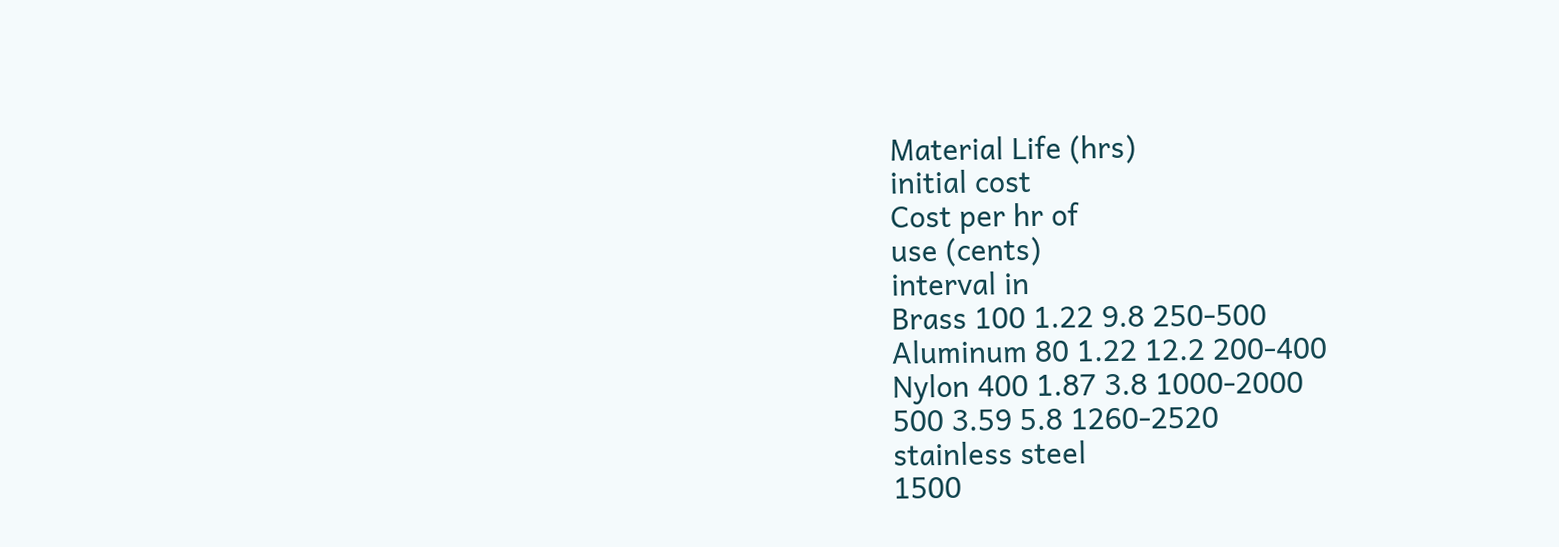Material Life (hrs)
initial cost
Cost per hr of
use (cents)
interval in
Brass 100 1.22 9.8 250-500
Aluminum 80 1.22 12.2 200-400
Nylon 400 1.87 3.8 1000-2000
500 3.59 5.8 1260-2520
stainless steel
1500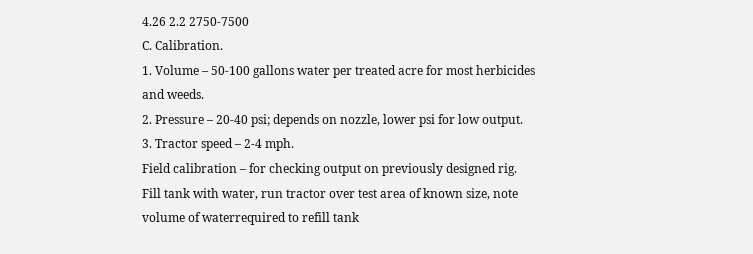4.26 2.2 2750-7500
C. Calibration.
1. Volume – 50-100 gallons water per treated acre for most herbicides and weeds.
2. Pressure – 20-40 psi; depends on nozzle, lower psi for low output.
3. Tractor speed – 2-4 mph.
Field calibration – for checking output on previously designed rig.
Fill tank with water, run tractor over test area of known size, note volume of waterrequired to refill tank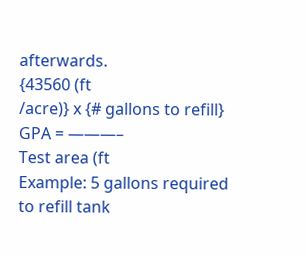afterwards.
{43560 (ft
/acre)} x {# gallons to refill}
GPA = ———–
Test area (ft
Example: 5 gallons required to refill tank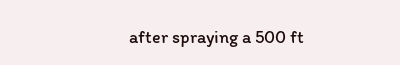after spraying a 500 ft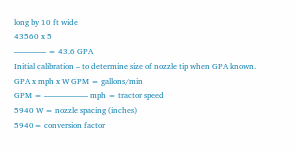long by 10 ft wide
43560 x 5
———— = 43.6 GPA
Initial calibration – to determine size of nozzle tip when GPA known.
GPA x mph x W GPM = gallons/min
GPM = —————– mph = tractor speed
5940 W = nozzle spacing (inches)
5940= conversion factor